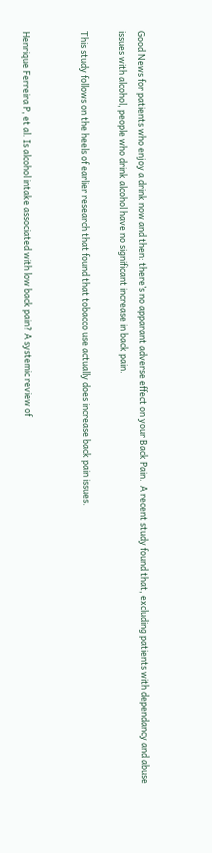Good News for patients who enjoy a drink now and then: there’s no apparant adverse effect on your Back Pain.  A recent study found that, excluding patients with dependancy and abuse issues with alcohol, people who drink alcohol have no significant increase in back pain.

This study follows on the heels of earlier research that found that tobacco use actually does increase back pain issues.


Henrique Ferreira P, et al. Is alcohol intake associated with low back pain? A systemic review of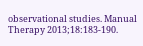observational studies. Manual Therapy 2013;18:183-190.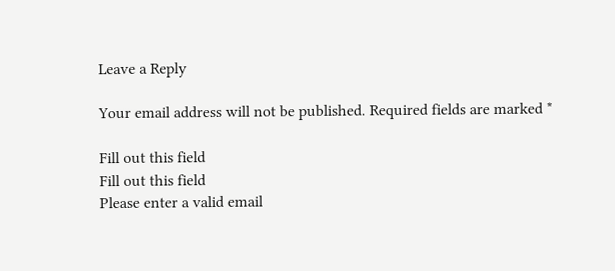Leave a Reply

Your email address will not be published. Required fields are marked *

Fill out this field
Fill out this field
Please enter a valid email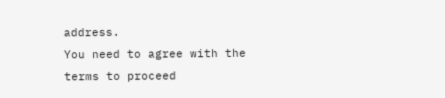address.
You need to agree with the terms to proceed